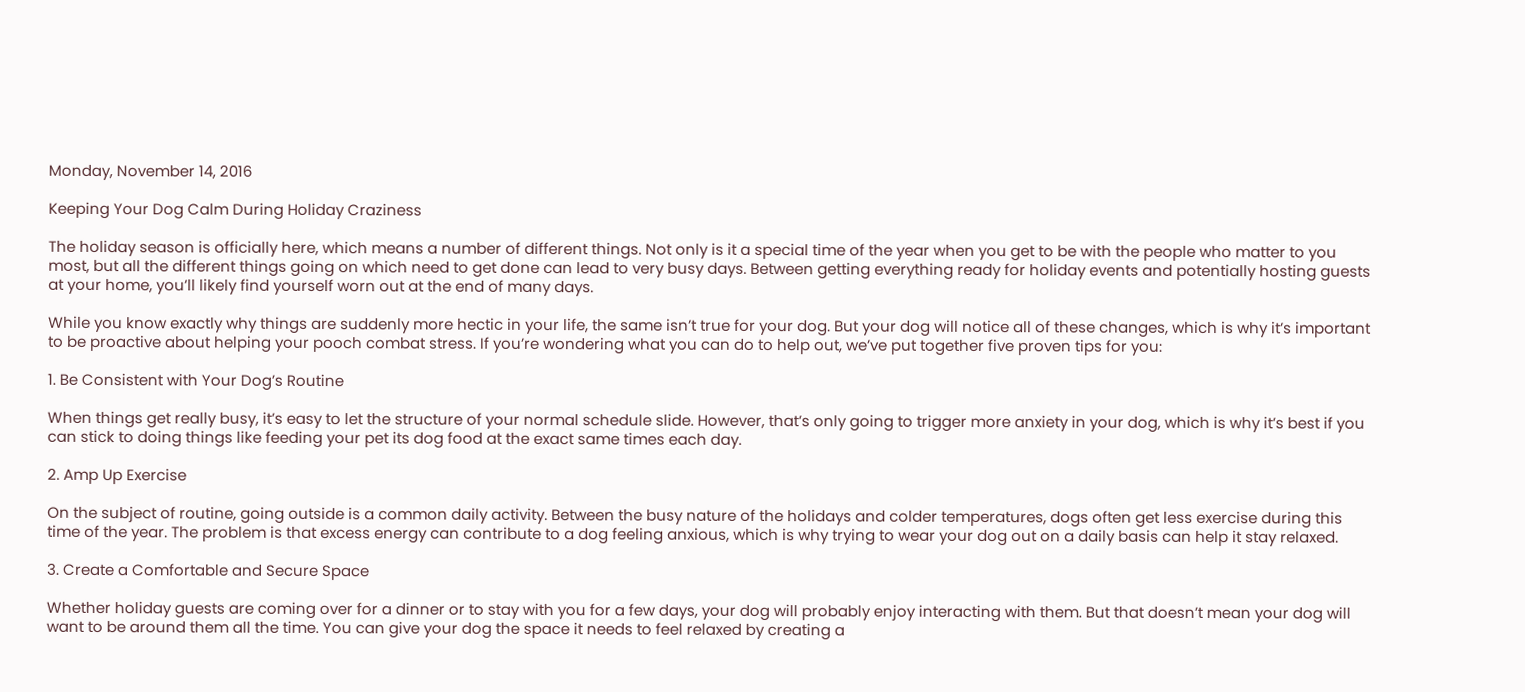Monday, November 14, 2016

Keeping Your Dog Calm During Holiday Craziness

The holiday season is officially here, which means a number of different things. Not only is it a special time of the year when you get to be with the people who matter to you most, but all the different things going on which need to get done can lead to very busy days. Between getting everything ready for holiday events and potentially hosting guests at your home, you’ll likely find yourself worn out at the end of many days.

While you know exactly why things are suddenly more hectic in your life, the same isn’t true for your dog. But your dog will notice all of these changes, which is why it’s important to be proactive about helping your pooch combat stress. If you’re wondering what you can do to help out, we’ve put together five proven tips for you:

1. Be Consistent with Your Dog’s Routine

When things get really busy, it’s easy to let the structure of your normal schedule slide. However, that’s only going to trigger more anxiety in your dog, which is why it’s best if you can stick to doing things like feeding your pet its dog food at the exact same times each day.

2. Amp Up Exercise

On the subject of routine, going outside is a common daily activity. Between the busy nature of the holidays and colder temperatures, dogs often get less exercise during this time of the year. The problem is that excess energy can contribute to a dog feeling anxious, which is why trying to wear your dog out on a daily basis can help it stay relaxed.

3. Create a Comfortable and Secure Space

Whether holiday guests are coming over for a dinner or to stay with you for a few days, your dog will probably enjoy interacting with them. But that doesn’t mean your dog will want to be around them all the time. You can give your dog the space it needs to feel relaxed by creating a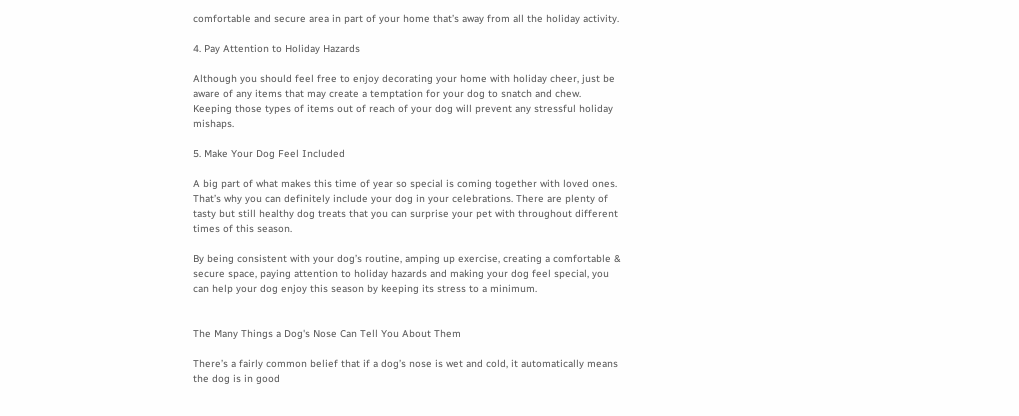comfortable and secure area in part of your home that’s away from all the holiday activity.

4. Pay Attention to Holiday Hazards

Although you should feel free to enjoy decorating your home with holiday cheer, just be aware of any items that may create a temptation for your dog to snatch and chew. Keeping those types of items out of reach of your dog will prevent any stressful holiday mishaps.

5. Make Your Dog Feel Included

A big part of what makes this time of year so special is coming together with loved ones. That’s why you can definitely include your dog in your celebrations. There are plenty of tasty but still healthy dog treats that you can surprise your pet with throughout different times of this season.

By being consistent with your dog’s routine, amping up exercise, creating a comfortable & secure space, paying attention to holiday hazards and making your dog feel special, you can help your dog enjoy this season by keeping its stress to a minimum.


The Many Things a Dog's Nose Can Tell You About Them

There’s a fairly common belief that if a dog’s nose is wet and cold, it automatically means the dog is in good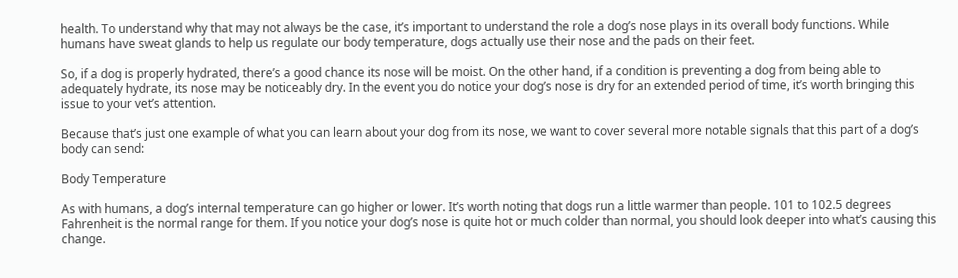health. To understand why that may not always be the case, it’s important to understand the role a dog’s nose plays in its overall body functions. While humans have sweat glands to help us regulate our body temperature, dogs actually use their nose and the pads on their feet.

So, if a dog is properly hydrated, there’s a good chance its nose will be moist. On the other hand, if a condition is preventing a dog from being able to adequately hydrate, its nose may be noticeably dry. In the event you do notice your dog’s nose is dry for an extended period of time, it’s worth bringing this issue to your vet’s attention.

Because that’s just one example of what you can learn about your dog from its nose, we want to cover several more notable signals that this part of a dog’s body can send:

Body Temperature

As with humans, a dog’s internal temperature can go higher or lower. It’s worth noting that dogs run a little warmer than people. 101 to 102.5 degrees Fahrenheit is the normal range for them. If you notice your dog’s nose is quite hot or much colder than normal, you should look deeper into what’s causing this change.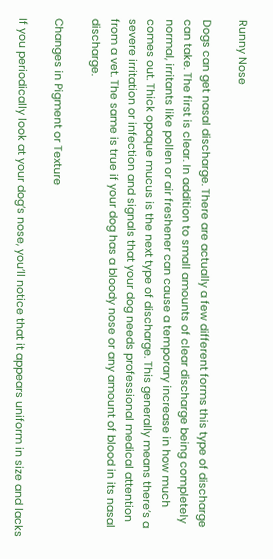Runny Nose

Dogs can get nasal discharge. There are actually a few different forms this type of discharge can take. The first is clear. In addition to small amounts of clear discharge being completely normal, irritants like pollen or air freshener can cause a temporary increase in how much comes out. Thick opaque mucus is the next type of discharge. This generally means there’s a severe irritation or infection and signals that your dog needs professional medical attention from a vet. The same is true if your dog has a bloody nose or any amount of blood in its nasal discharge.

Changes in Pigment or Texture

If you periodically look at your dog’s nose, you’ll notice that it appears uniform in size and lacks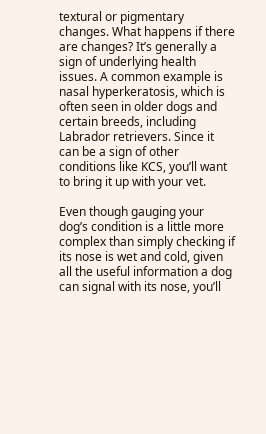textural or pigmentary changes. What happens if there are changes? It’s generally a sign of underlying health issues. A common example is nasal hyperkeratosis, which is often seen in older dogs and certain breeds, including Labrador retrievers. Since it can be a sign of other conditions like KCS, you’ll want to bring it up with your vet.

Even though gauging your dog’s condition is a little more complex than simply checking if its nose is wet and cold, given all the useful information a dog can signal with its nose, you’ll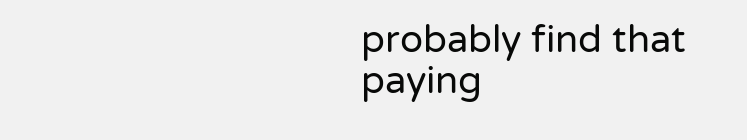probably find that paying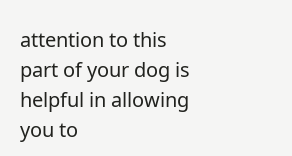attention to this part of your dog is helpful in allowing you to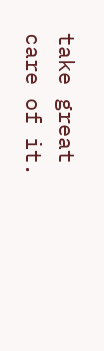take great care of it.